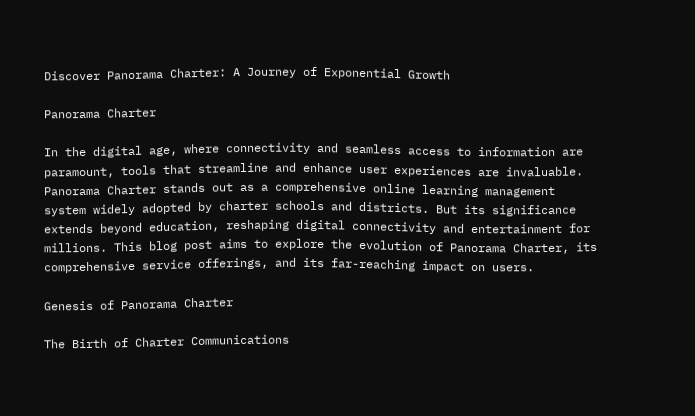Discover Panorama Charter: A Journey of Exponential Growth

Panorama Charter

In the digital age, where connectivity and seamless access to information are paramount, tools that streamline and enhance user experiences are invaluable. Panorama Charter stands out as a comprehensive online learning management system widely adopted by charter schools and districts. But its significance extends beyond education, reshaping digital connectivity and entertainment for millions. This blog post aims to explore the evolution of Panorama Charter, its comprehensive service offerings, and its far-reaching impact on users.

Genesis of Panorama Charter

The Birth of Charter Communications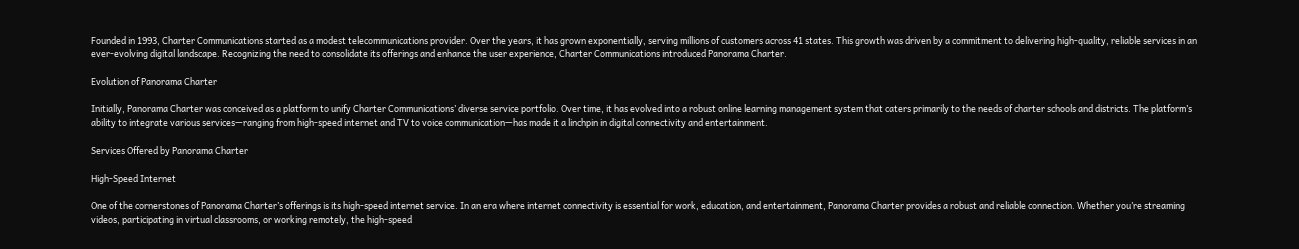Founded in 1993, Charter Communications started as a modest telecommunications provider. Over the years, it has grown exponentially, serving millions of customers across 41 states. This growth was driven by a commitment to delivering high-quality, reliable services in an ever-evolving digital landscape. Recognizing the need to consolidate its offerings and enhance the user experience, Charter Communications introduced Panorama Charter.

Evolution of Panorama Charter

Initially, Panorama Charter was conceived as a platform to unify Charter Communications’ diverse service portfolio. Over time, it has evolved into a robust online learning management system that caters primarily to the needs of charter schools and districts. The platform’s ability to integrate various services—ranging from high-speed internet and TV to voice communication—has made it a linchpin in digital connectivity and entertainment.

Services Offered by Panorama Charter

High-Speed Internet

One of the cornerstones of Panorama Charter’s offerings is its high-speed internet service. In an era where internet connectivity is essential for work, education, and entertainment, Panorama Charter provides a robust and reliable connection. Whether you’re streaming videos, participating in virtual classrooms, or working remotely, the high-speed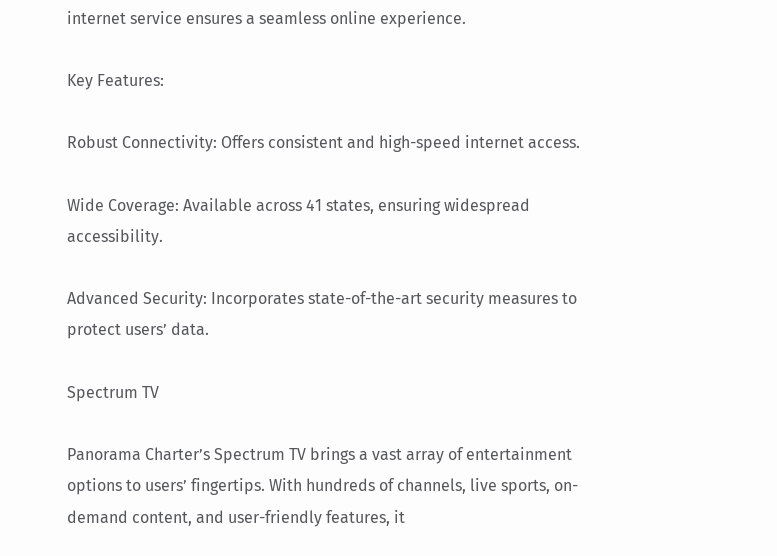internet service ensures a seamless online experience.

Key Features:

Robust Connectivity: Offers consistent and high-speed internet access.

Wide Coverage: Available across 41 states, ensuring widespread accessibility.

Advanced Security: Incorporates state-of-the-art security measures to protect users’ data.

Spectrum TV

Panorama Charter’s Spectrum TV brings a vast array of entertainment options to users’ fingertips. With hundreds of channels, live sports, on-demand content, and user-friendly features, it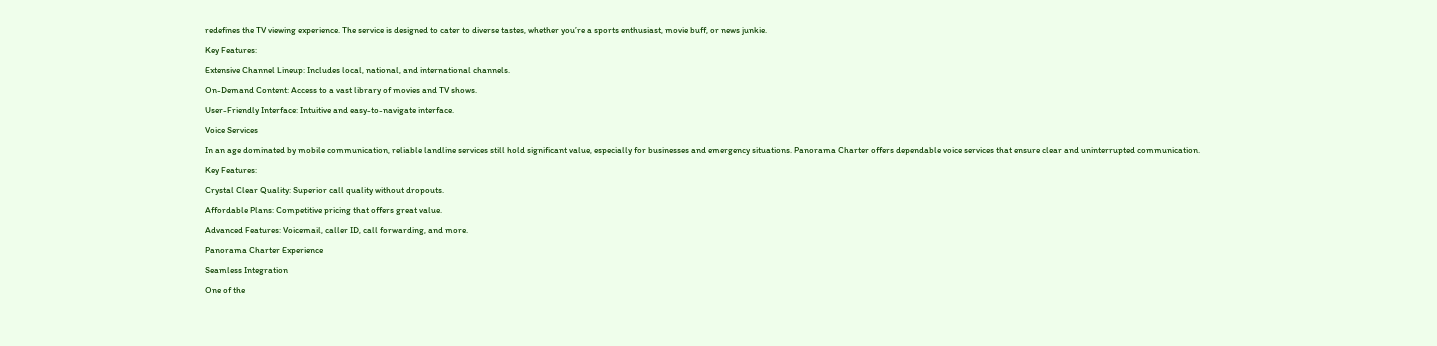redefines the TV viewing experience. The service is designed to cater to diverse tastes, whether you’re a sports enthusiast, movie buff, or news junkie.

Key Features:

Extensive Channel Lineup: Includes local, national, and international channels.

On-Demand Content: Access to a vast library of movies and TV shows.

User-Friendly Interface: Intuitive and easy-to-navigate interface.

Voice Services

In an age dominated by mobile communication, reliable landline services still hold significant value, especially for businesses and emergency situations. Panorama Charter offers dependable voice services that ensure clear and uninterrupted communication.

Key Features:

Crystal Clear Quality: Superior call quality without dropouts.

Affordable Plans: Competitive pricing that offers great value.

Advanced Features: Voicemail, caller ID, call forwarding, and more.

Panorama Charter Experience

Seamless Integration

One of the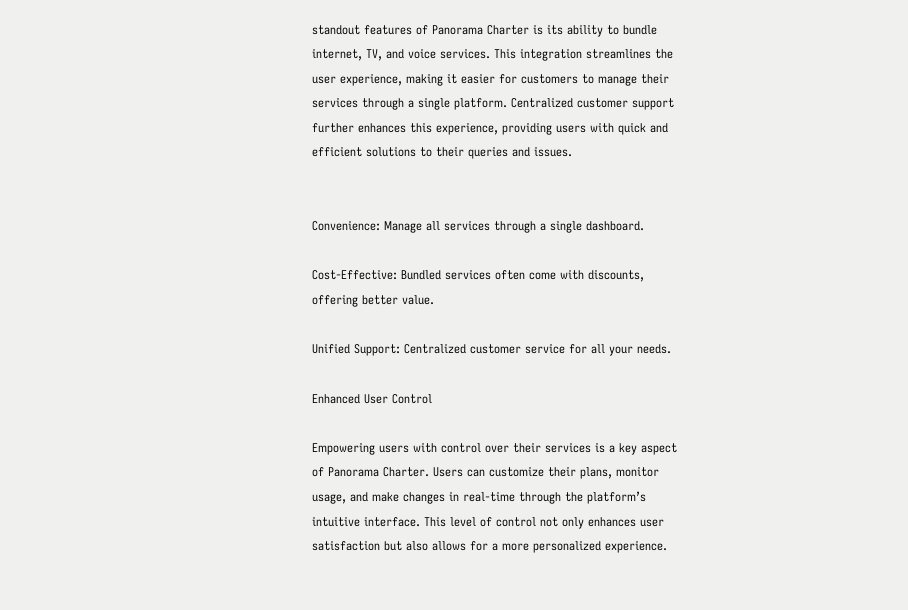standout features of Panorama Charter is its ability to bundle internet, TV, and voice services. This integration streamlines the user experience, making it easier for customers to manage their services through a single platform. Centralized customer support further enhances this experience, providing users with quick and efficient solutions to their queries and issues.


Convenience: Manage all services through a single dashboard.

Cost-Effective: Bundled services often come with discounts, offering better value.

Unified Support: Centralized customer service for all your needs.

Enhanced User Control

Empowering users with control over their services is a key aspect of Panorama Charter. Users can customize their plans, monitor usage, and make changes in real-time through the platform’s intuitive interface. This level of control not only enhances user satisfaction but also allows for a more personalized experience.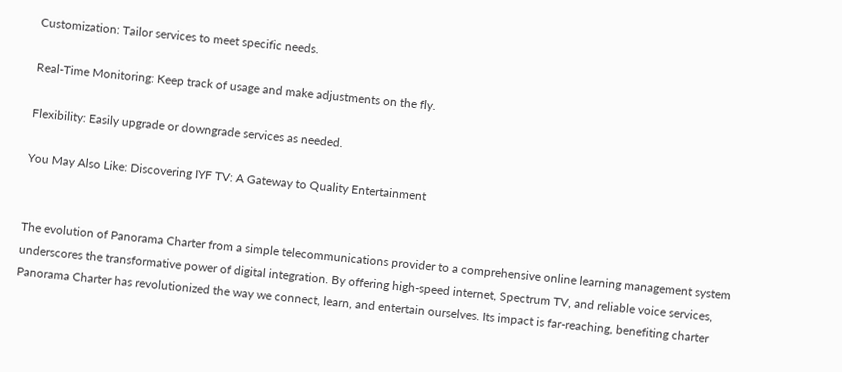Customization: Tailor services to meet specific needs.

Real-Time Monitoring: Keep track of usage and make adjustments on the fly.

Flexibility: Easily upgrade or downgrade services as needed.

You May Also Like: Discovering IYF TV: A Gateway to Quality Entertainment


The evolution of Panorama Charter from a simple telecommunications provider to a comprehensive online learning management system underscores the transformative power of digital integration. By offering high-speed internet, Spectrum TV, and reliable voice services, Panorama Charter has revolutionized the way we connect, learn, and entertain ourselves. Its impact is far-reaching, benefiting charter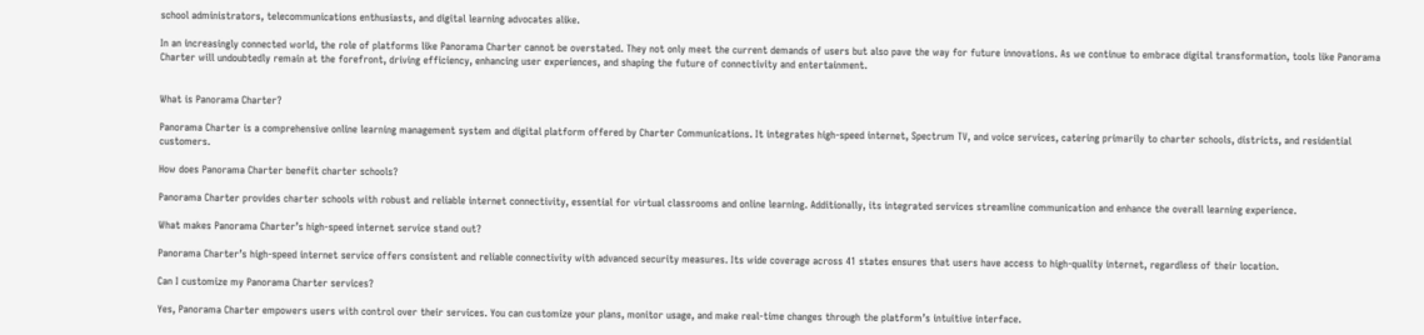school administrators, telecommunications enthusiasts, and digital learning advocates alike.

In an increasingly connected world, the role of platforms like Panorama Charter cannot be overstated. They not only meet the current demands of users but also pave the way for future innovations. As we continue to embrace digital transformation, tools like Panorama Charter will undoubtedly remain at the forefront, driving efficiency, enhancing user experiences, and shaping the future of connectivity and entertainment.


What is Panorama Charter?

Panorama Charter is a comprehensive online learning management system and digital platform offered by Charter Communications. It integrates high-speed internet, Spectrum TV, and voice services, catering primarily to charter schools, districts, and residential customers.

How does Panorama Charter benefit charter schools?

Panorama Charter provides charter schools with robust and reliable internet connectivity, essential for virtual classrooms and online learning. Additionally, its integrated services streamline communication and enhance the overall learning experience.

What makes Panorama Charter’s high-speed internet service stand out?

Panorama Charter’s high-speed internet service offers consistent and reliable connectivity with advanced security measures. Its wide coverage across 41 states ensures that users have access to high-quality internet, regardless of their location.

Can I customize my Panorama Charter services?

Yes, Panorama Charter empowers users with control over their services. You can customize your plans, monitor usage, and make real-time changes through the platform’s intuitive interface.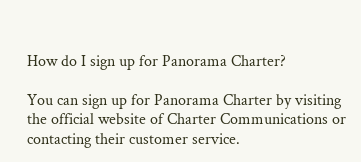How do I sign up for Panorama Charter?

You can sign up for Panorama Charter by visiting the official website of Charter Communications or contacting their customer service.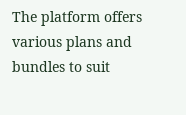The platform offers various plans and bundles to suit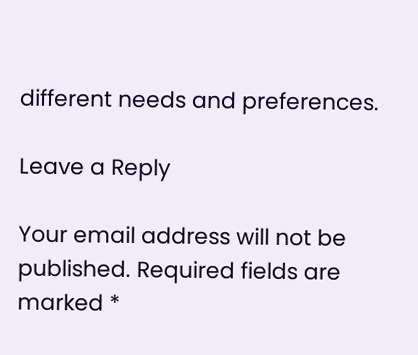different needs and preferences.

Leave a Reply

Your email address will not be published. Required fields are marked *